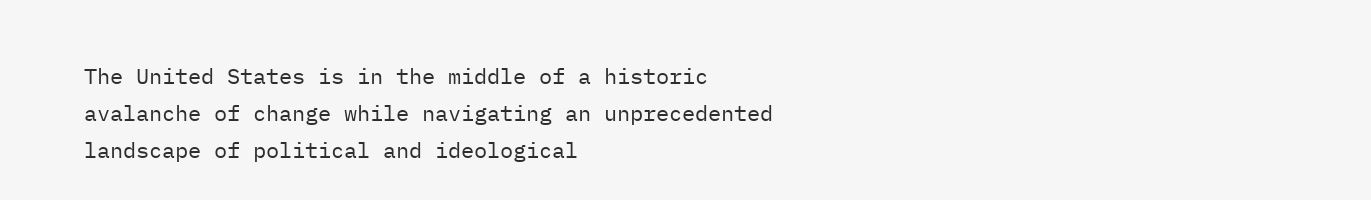The United States is in the middle of a historic avalanche of change while navigating an unprecedented landscape of political and ideological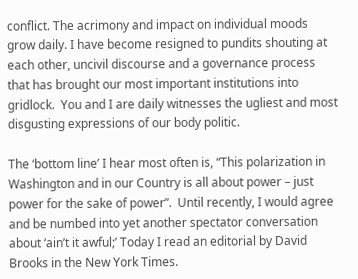conflict. The acrimony and impact on individual moods grow daily. I have become resigned to pundits shouting at each other, uncivil discourse and a governance process that has brought our most important institutions into gridlock.  You and I are daily witnesses the ugliest and most disgusting expressions of our body politic.

The ‘bottom line’ I hear most often is, “This polarization in Washington and in our Country is all about power – just power for the sake of power”.  Until recently, I would agree and be numbed into yet another spectator conversation about ‘ain’t it awful;’ Today I read an editorial by David Brooks in the New York Times.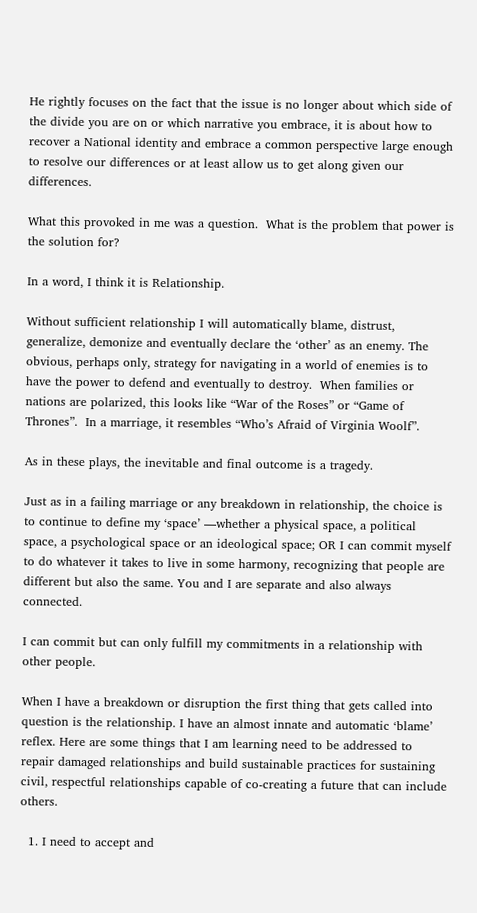He rightly focuses on the fact that the issue is no longer about which side of the divide you are on or which narrative you embrace, it is about how to recover a National identity and embrace a common perspective large enough to resolve our differences or at least allow us to get along given our differences.

What this provoked in me was a question.  What is the problem that power is the solution for?

In a word, I think it is Relationship.

Without sufficient relationship I will automatically blame, distrust, generalize, demonize and eventually declare the ‘other’ as an enemy. The obvious, perhaps only, strategy for navigating in a world of enemies is to have the power to defend and eventually to destroy.  When families or nations are polarized, this looks like “War of the Roses” or “Game of Thrones”.  In a marriage, it resembles “Who’s Afraid of Virginia Woolf”.

As in these plays, the inevitable and final outcome is a tragedy.

Just as in a failing marriage or any breakdown in relationship, the choice is to continue to define my ‘space’ —whether a physical space, a political space, a psychological space or an ideological space; OR I can commit myself to do whatever it takes to live in some harmony, recognizing that people are different but also the same. You and I are separate and also always connected.

I can commit but can only fulfill my commitments in a relationship with other people.

When I have a breakdown or disruption the first thing that gets called into question is the relationship. I have an almost innate and automatic ‘blame’ reflex. Here are some things that I am learning need to be addressed to repair damaged relationships and build sustainable practices for sustaining civil, respectful relationships capable of co-creating a future that can include others.

  1. I need to accept and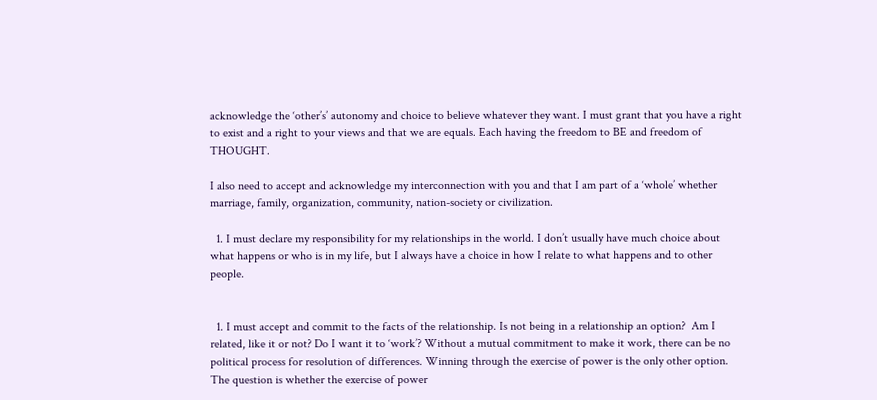acknowledge the ‘other’s’ autonomy and choice to believe whatever they want. I must grant that you have a right to exist and a right to your views and that we are equals. Each having the freedom to BE and freedom of THOUGHT.

I also need to accept and acknowledge my interconnection with you and that I am part of a ‘whole’ whether marriage, family, organization, community, nation-society or civilization.

  1. I must declare my responsibility for my relationships in the world. I don’t usually have much choice about what happens or who is in my life, but I always have a choice in how I relate to what happens and to other people.


  1. I must accept and commit to the facts of the relationship. Is not being in a relationship an option?  Am I related, like it or not? Do I want it to ‘work’? Without a mutual commitment to make it work, there can be no political process for resolution of differences. Winning through the exercise of power is the only other option.  The question is whether the exercise of power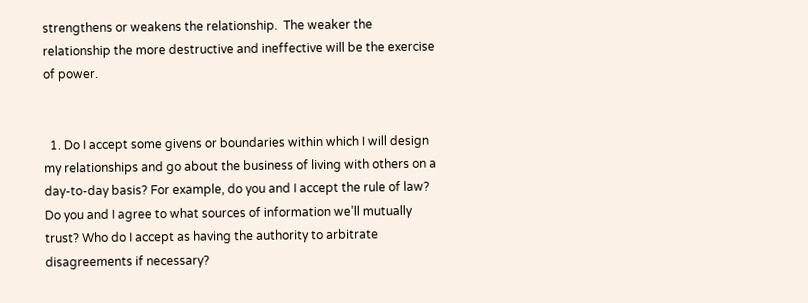strengthens or weakens the relationship.  The weaker the relationship the more destructive and ineffective will be the exercise of power.


  1. Do I accept some givens or boundaries within which I will design my relationships and go about the business of living with others on a day-to-day basis? For example, do you and I accept the rule of law? Do you and I agree to what sources of information we’ll mutually trust? Who do I accept as having the authority to arbitrate disagreements if necessary?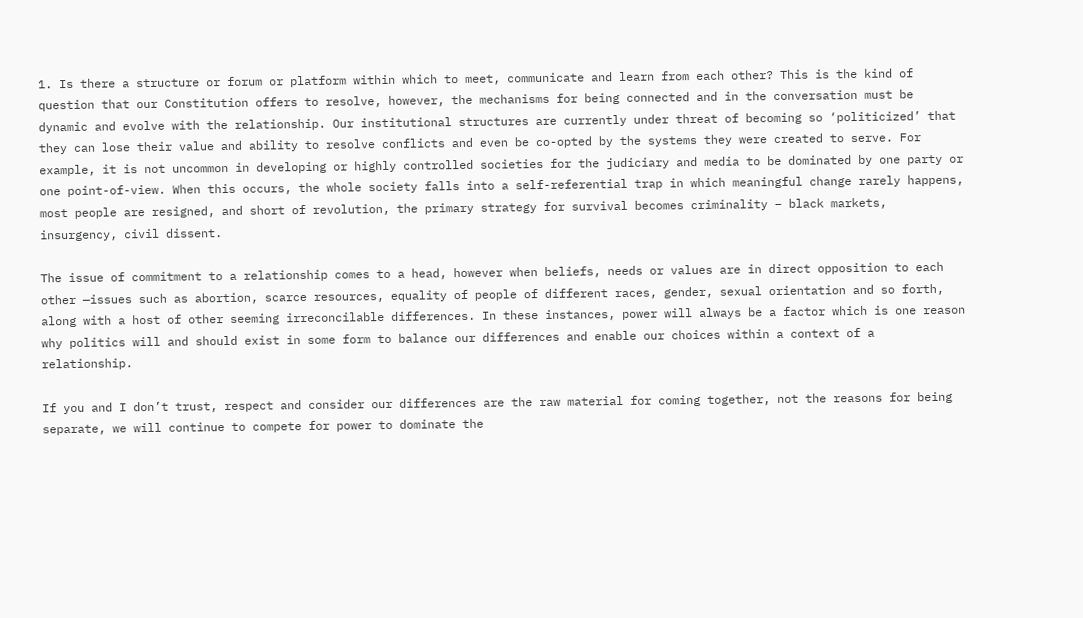1. Is there a structure or forum or platform within which to meet, communicate and learn from each other? This is the kind of question that our Constitution offers to resolve, however, the mechanisms for being connected and in the conversation must be dynamic and evolve with the relationship. Our institutional structures are currently under threat of becoming so ‘politicized’ that they can lose their value and ability to resolve conflicts and even be co-opted by the systems they were created to serve. For example, it is not uncommon in developing or highly controlled societies for the judiciary and media to be dominated by one party or one point-of-view. When this occurs, the whole society falls into a self-referential trap in which meaningful change rarely happens, most people are resigned, and short of revolution, the primary strategy for survival becomes criminality – black markets, insurgency, civil dissent.

The issue of commitment to a relationship comes to a head, however when beliefs, needs or values are in direct opposition to each other —issues such as abortion, scarce resources, equality of people of different races, gender, sexual orientation and so forth, along with a host of other seeming irreconcilable differences. In these instances, power will always be a factor which is one reason why politics will and should exist in some form to balance our differences and enable our choices within a context of a relationship.

If you and I don’t trust, respect and consider our differences are the raw material for coming together, not the reasons for being separate, we will continue to compete for power to dominate the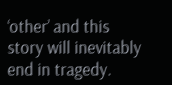‘other’ and this story will inevitably end in tragedy.